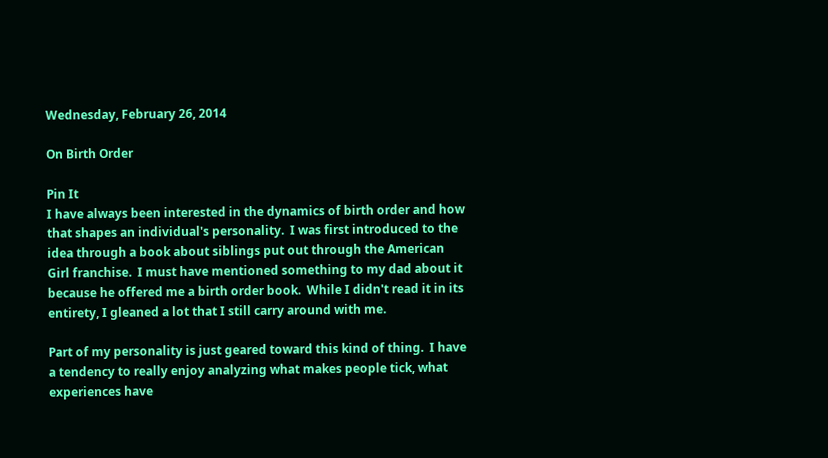Wednesday, February 26, 2014

On Birth Order

Pin It
I have always been interested in the dynamics of birth order and how that shapes an individual's personality.  I was first introduced to the idea through a book about siblings put out through the American Girl franchise.  I must have mentioned something to my dad about it because he offered me a birth order book.  While I didn't read it in its entirety, I gleaned a lot that I still carry around with me.

Part of my personality is just geared toward this kind of thing.  I have a tendency to really enjoy analyzing what makes people tick, what experiences have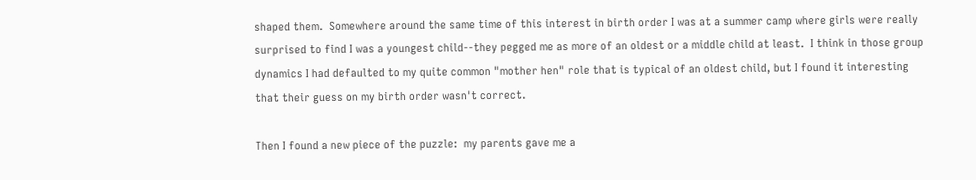shaped them.  Somewhere around the same time of this interest in birth order I was at a summer camp where girls were really surprised to find I was a youngest child--they pegged me as more of an oldest or a middle child at least.  I think in those group dynamics I had defaulted to my quite common "mother hen" role that is typical of an oldest child, but I found it interesting that their guess on my birth order wasn't correct.

Then I found a new piece of the puzzle:  my parents gave me a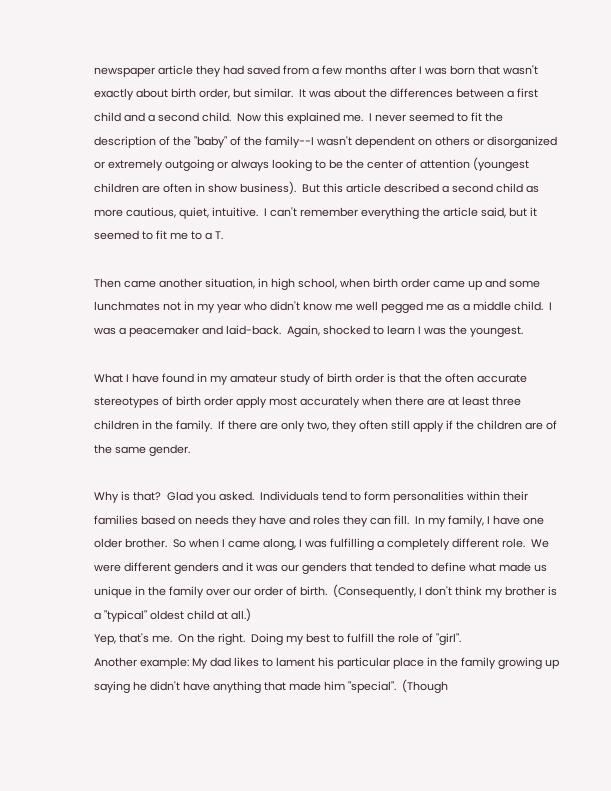newspaper article they had saved from a few months after I was born that wasn't exactly about birth order, but similar.  It was about the differences between a first child and a second child.  Now this explained me.  I never seemed to fit the description of the "baby" of the family--I wasn't dependent on others or disorganized or extremely outgoing or always looking to be the center of attention (youngest children are often in show business).  But this article described a second child as more cautious, quiet, intuitive.  I can't remember everything the article said, but it seemed to fit me to a T.

Then came another situation, in high school, when birth order came up and some lunchmates not in my year who didn't know me well pegged me as a middle child.  I was a peacemaker and laid-back.  Again, shocked to learn I was the youngest.

What I have found in my amateur study of birth order is that the often accurate stereotypes of birth order apply most accurately when there are at least three children in the family.  If there are only two, they often still apply if the children are of the same gender.

Why is that?  Glad you asked.  Individuals tend to form personalities within their families based on needs they have and roles they can fill.  In my family, I have one older brother.  So when I came along, I was fulfilling a completely different role.  We were different genders and it was our genders that tended to define what made us unique in the family over our order of birth.  (Consequently, I don't think my brother is a "typical" oldest child at all.)
Yep, that's me.  On the right.  Doing my best to fulfill the role of "girl".
Another example: My dad likes to lament his particular place in the family growing up saying he didn't have anything that made him "special".  (Though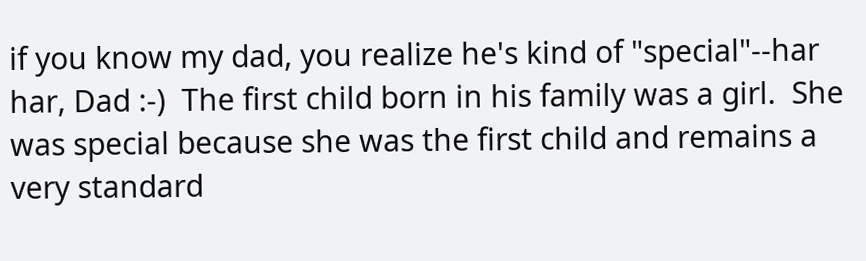if you know my dad, you realize he's kind of "special"--har har, Dad :-)  The first child born in his family was a girl.  She was special because she was the first child and remains a very standard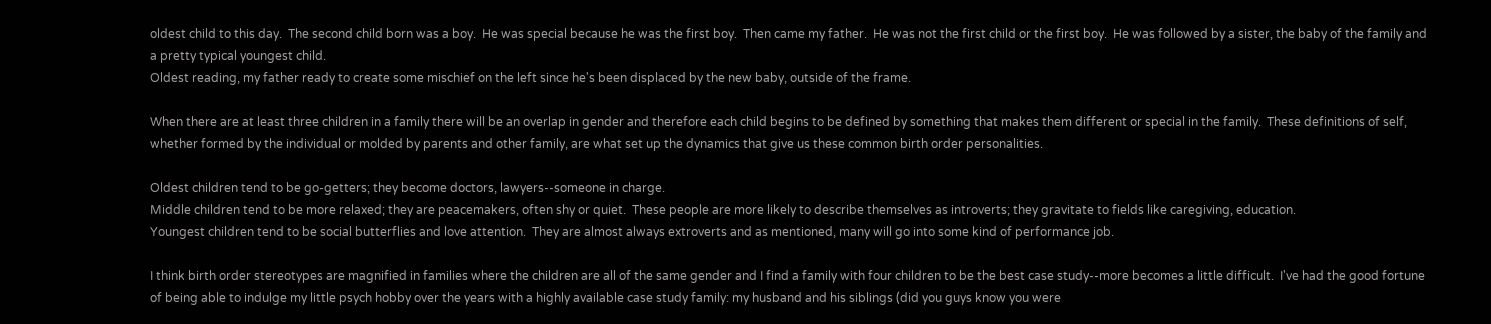oldest child to this day.  The second child born was a boy.  He was special because he was the first boy.  Then came my father.  He was not the first child or the first boy.  He was followed by a sister, the baby of the family and a pretty typical youngest child.
Oldest reading, my father ready to create some mischief on the left since he's been displaced by the new baby, outside of the frame.

When there are at least three children in a family there will be an overlap in gender and therefore each child begins to be defined by something that makes them different or special in the family.  These definitions of self, whether formed by the individual or molded by parents and other family, are what set up the dynamics that give us these common birth order personalities.

Oldest children tend to be go-getters; they become doctors, lawyers--someone in charge.
Middle children tend to be more relaxed; they are peacemakers, often shy or quiet.  These people are more likely to describe themselves as introverts; they gravitate to fields like caregiving, education.
Youngest children tend to be social butterflies and love attention.  They are almost always extroverts and as mentioned, many will go into some kind of performance job.

I think birth order stereotypes are magnified in families where the children are all of the same gender and I find a family with four children to be the best case study--more becomes a little difficult.  I've had the good fortune of being able to indulge my little psych hobby over the years with a highly available case study family: my husband and his siblings (did you guys know you were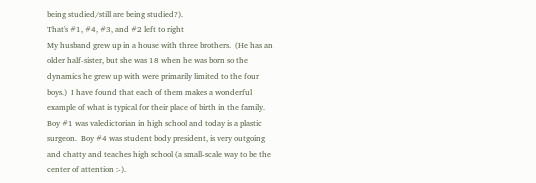being studied/still are being studied?).
That's #1, #4, #3, and #2 left to right
My husband grew up in a house with three brothers.  (He has an older half-sister, but she was 18 when he was born so the dynamics he grew up with were primarily limited to the four boys.)  I have found that each of them makes a wonderful example of what is typical for their place of birth in the family.  Boy #1 was valedictorian in high school and today is a plastic surgeon.  Boy #4 was student body president, is very outgoing and chatty and teaches high school (a small-scale way to be the center of attention :-).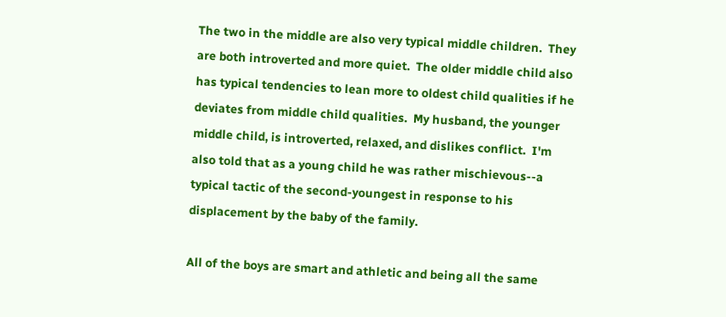The two in the middle are also very typical middle children.  They are both introverted and more quiet.  The older middle child also has typical tendencies to lean more to oldest child qualities if he deviates from middle child qualities.  My husband, the younger middle child, is introverted, relaxed, and dislikes conflict.  I'm also told that as a young child he was rather mischievous--a typical tactic of the second-youngest in response to his displacement by the baby of the family.

All of the boys are smart and athletic and being all the same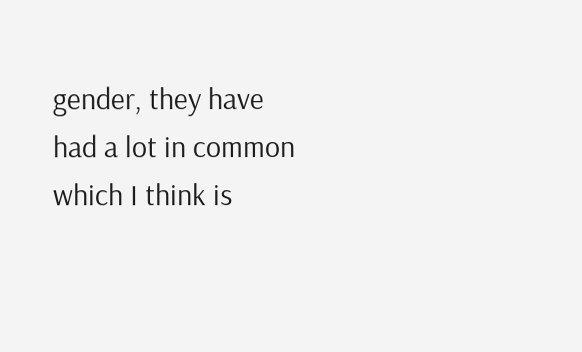gender, they have had a lot in common which I think is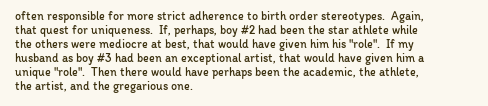often responsible for more strict adherence to birth order stereotypes.  Again, that quest for uniqueness.  If, perhaps, boy #2 had been the star athlete while the others were mediocre at best, that would have given him his "role".  If my husband as boy #3 had been an exceptional artist, that would have given him a unique "role".  Then there would have perhaps been the academic, the athlete, the artist, and the gregarious one.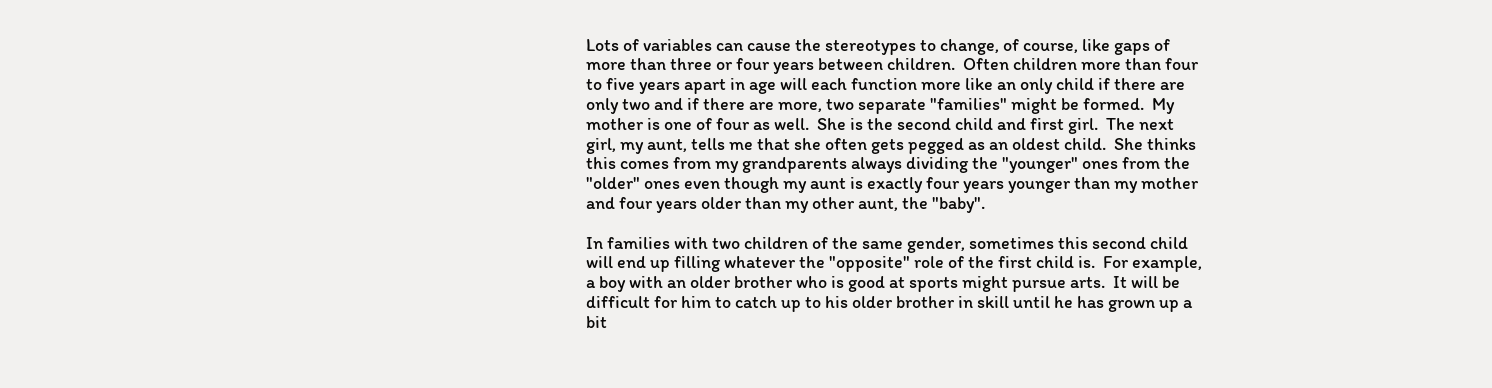Lots of variables can cause the stereotypes to change, of course, like gaps of more than three or four years between children.  Often children more than four to five years apart in age will each function more like an only child if there are only two and if there are more, two separate "families" might be formed.  My mother is one of four as well.  She is the second child and first girl.  The next girl, my aunt, tells me that she often gets pegged as an oldest child.  She thinks this comes from my grandparents always dividing the "younger" ones from the "older" ones even though my aunt is exactly four years younger than my mother and four years older than my other aunt, the "baby".

In families with two children of the same gender, sometimes this second child will end up filling whatever the "opposite" role of the first child is.  For example, a boy with an older brother who is good at sports might pursue arts.  It will be difficult for him to catch up to his older brother in skill until he has grown up a bit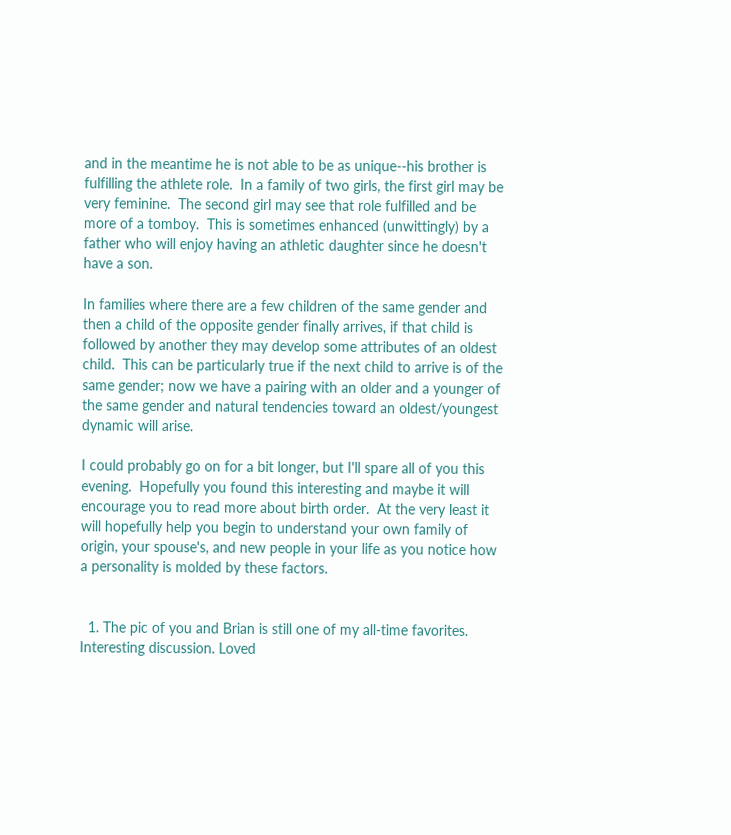and in the meantime he is not able to be as unique--his brother is fulfilling the athlete role.  In a family of two girls, the first girl may be very feminine.  The second girl may see that role fulfilled and be more of a tomboy.  This is sometimes enhanced (unwittingly) by a father who will enjoy having an athletic daughter since he doesn't have a son.

In families where there are a few children of the same gender and then a child of the opposite gender finally arrives, if that child is followed by another they may develop some attributes of an oldest child.  This can be particularly true if the next child to arrive is of the same gender; now we have a pairing with an older and a younger of the same gender and natural tendencies toward an oldest/youngest dynamic will arise.

I could probably go on for a bit longer, but I'll spare all of you this evening.  Hopefully you found this interesting and maybe it will encourage you to read more about birth order.  At the very least it will hopefully help you begin to understand your own family of origin, your spouse's, and new people in your life as you notice how a personality is molded by these factors.


  1. The pic of you and Brian is still one of my all-time favorites. Interesting discussion. Loved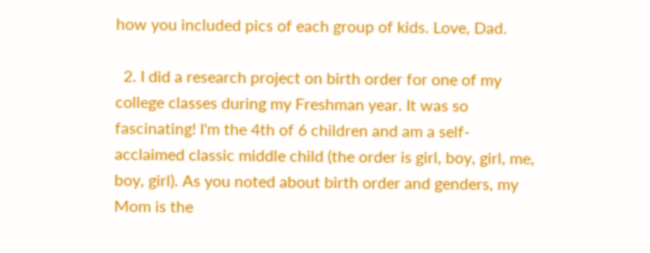how you included pics of each group of kids. Love, Dad.

  2. I did a research project on birth order for one of my college classes during my Freshman year. It was so fascinating! I'm the 4th of 6 children and am a self-acclaimed classic middle child (the order is girl, boy, girl, me, boy, girl). As you noted about birth order and genders, my Mom is the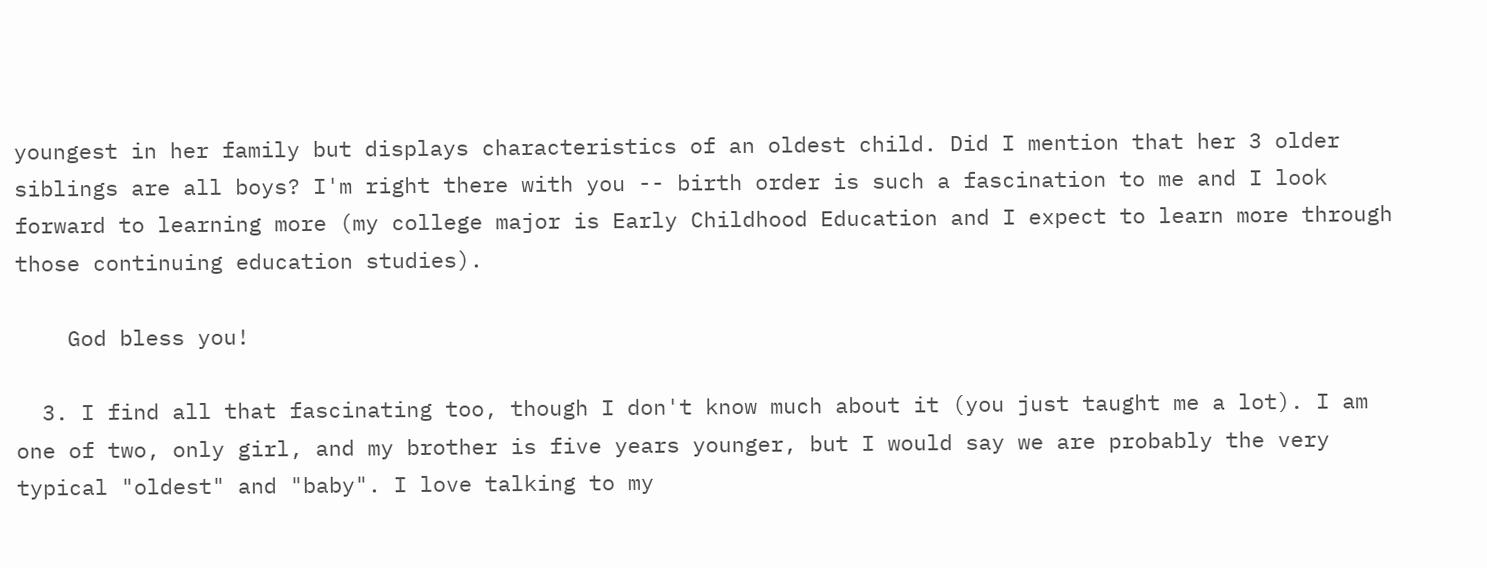youngest in her family but displays characteristics of an oldest child. Did I mention that her 3 older siblings are all boys? I'm right there with you -- birth order is such a fascination to me and I look forward to learning more (my college major is Early Childhood Education and I expect to learn more through those continuing education studies).

    God bless you!

  3. I find all that fascinating too, though I don't know much about it (you just taught me a lot). I am one of two, only girl, and my brother is five years younger, but I would say we are probably the very typical "oldest" and "baby". I love talking to my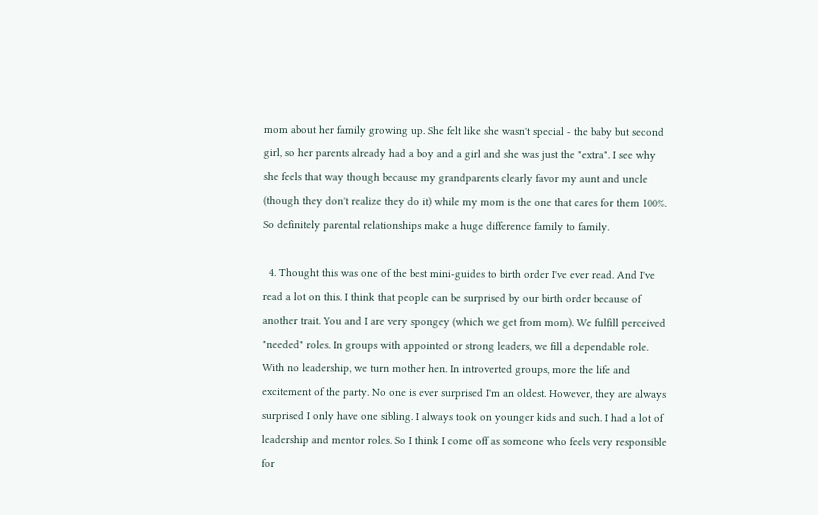mom about her family growing up. She felt like she wasn't special - the baby but second girl, so her parents already had a boy and a girl and she was just the "extra". I see why she feels that way though because my grandparents clearly favor my aunt and uncle (though they don't realize they do it) while my mom is the one that cares for them 100%. So definitely parental relationships make a huge difference family to family.

  4. Thought this was one of the best mini-guides to birth order I've ever read. And I've read a lot on this. I think that people can be surprised by our birth order because of another trait. You and I are very spongey (which we get from mom). We fulfill perceived "needed" roles. In groups with appointed or strong leaders, we fill a dependable role. With no leadership, we turn mother hen. In introverted groups, more the life and excitement of the party. No one is ever surprised I'm an oldest. However, they are always surprised I only have one sibling. I always took on younger kids and such. I had a lot of leadership and mentor roles. So I think I come off as someone who feels very responsible for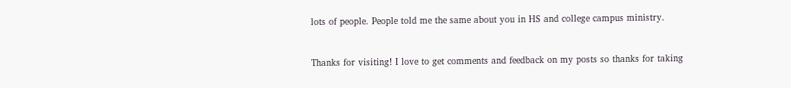lots of people. People told me the same about you in HS and college campus ministry.


Thanks for visiting! I love to get comments and feedback on my posts so thanks for taking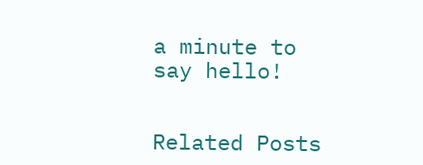a minute to say hello!


Related Posts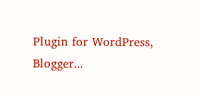Plugin for WordPress, Blogger...